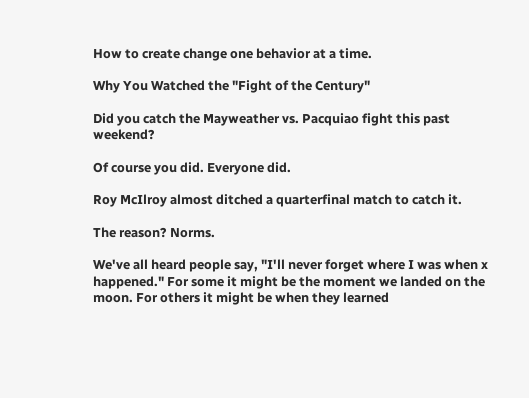How to create change one behavior at a time.

Why You Watched the "Fight of the Century"

Did you catch the Mayweather vs. Pacquiao fight this past weekend?

Of course you did. Everyone did.

Roy McIlroy almost ditched a quarterfinal match to catch it.

The reason? Norms.

We've all heard people say, "I'll never forget where I was when x happened." For some it might be the moment we landed on the moon. For others it might be when they learned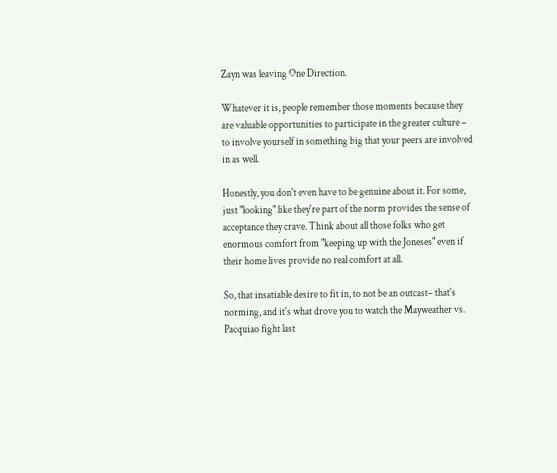Zayn was leaving One Direction.

Whatever it is, people remember those moments because they are valuable opportunities to participate in the greater culture – to involve yourself in something big that your peers are involved in as well.

Honestly, you don't even have to be genuine about it. For some, just "looking" like they're part of the norm provides the sense of acceptance they crave. Think about all those folks who get enormous comfort from "keeping up with the Joneses" even if their home lives provide no real comfort at all.

So, that insatiable desire to fit in, to not be an outcast– that's norming, and it's what drove you to watch the Mayweather vs. Pacquiao fight last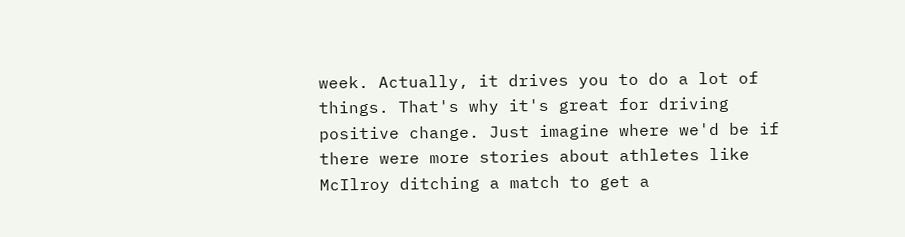week. Actually, it drives you to do a lot of things. That's why it's great for driving positive change. Just imagine where we'd be if there were more stories about athletes like McIlroy ditching a match to get a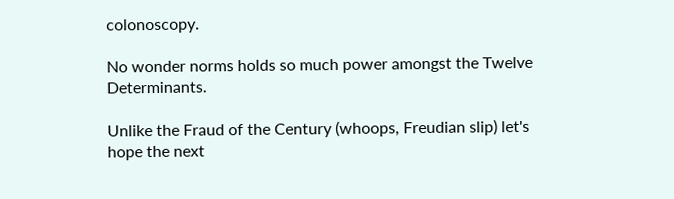colonoscopy.

No wonder norms holds so much power amongst the Twelve Determinants.

Unlike the Fraud of the Century (whoops, Freudian slip) let's hope the next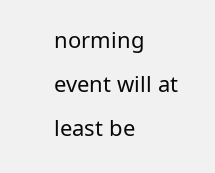norming event will at least be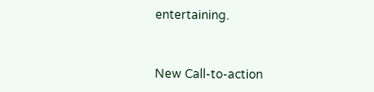entertaining.


New Call-to-action